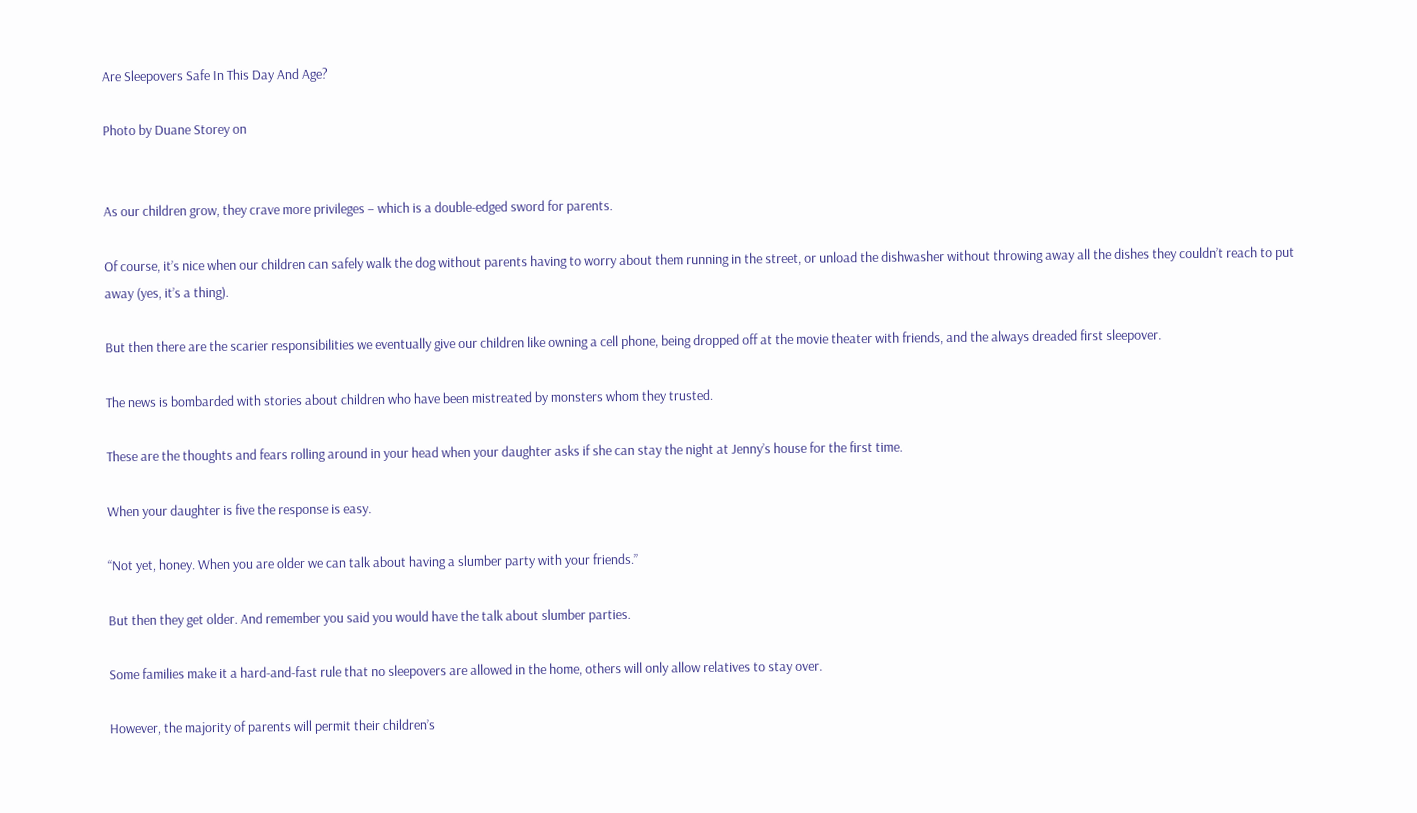Are Sleepovers Safe In This Day And Age?

Photo by Duane Storey on


As our children grow, they crave more privileges – which is a double-edged sword for parents.

Of course, it’s nice when our children can safely walk the dog without parents having to worry about them running in the street, or unload the dishwasher without throwing away all the dishes they couldn’t reach to put away (yes, it’s a thing).

But then there are the scarier responsibilities we eventually give our children like owning a cell phone, being dropped off at the movie theater with friends, and the always dreaded first sleepover.

The news is bombarded with stories about children who have been mistreated by monsters whom they trusted.

These are the thoughts and fears rolling around in your head when your daughter asks if she can stay the night at Jenny’s house for the first time.

When your daughter is five the response is easy.

“Not yet, honey. When you are older we can talk about having a slumber party with your friends.”

But then they get older. And remember you said you would have the talk about slumber parties.

Some families make it a hard-and-fast rule that no sleepovers are allowed in the home, others will only allow relatives to stay over.

However, the majority of parents will permit their children’s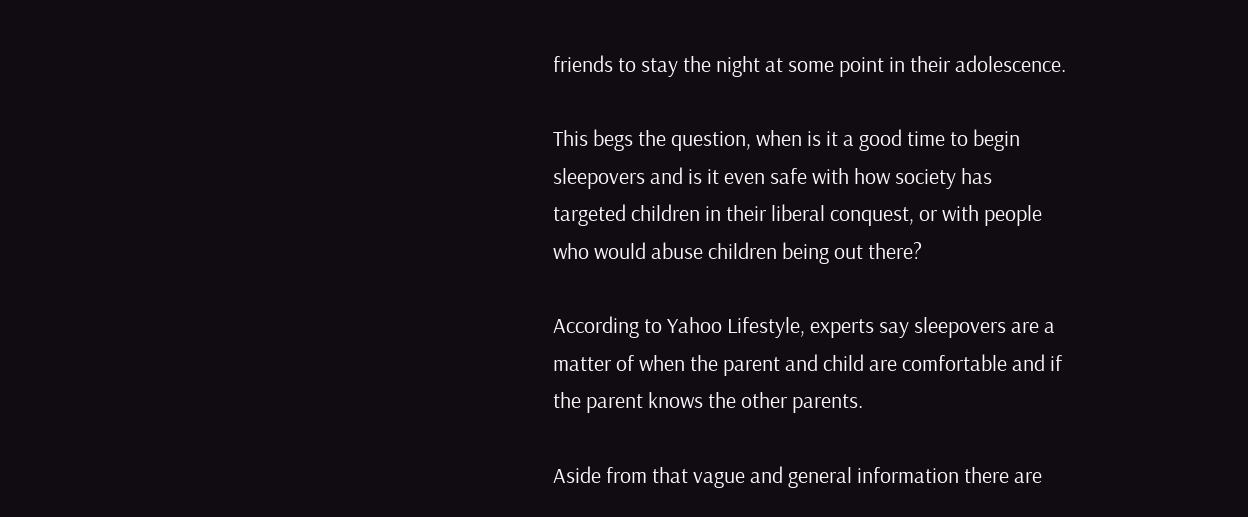friends to stay the night at some point in their adolescence.

This begs the question, when is it a good time to begin sleepovers and is it even safe with how society has targeted children in their liberal conquest, or with people who would abuse children being out there?

According to Yahoo Lifestyle, experts say sleepovers are a matter of when the parent and child are comfortable and if the parent knows the other parents.

Aside from that vague and general information there are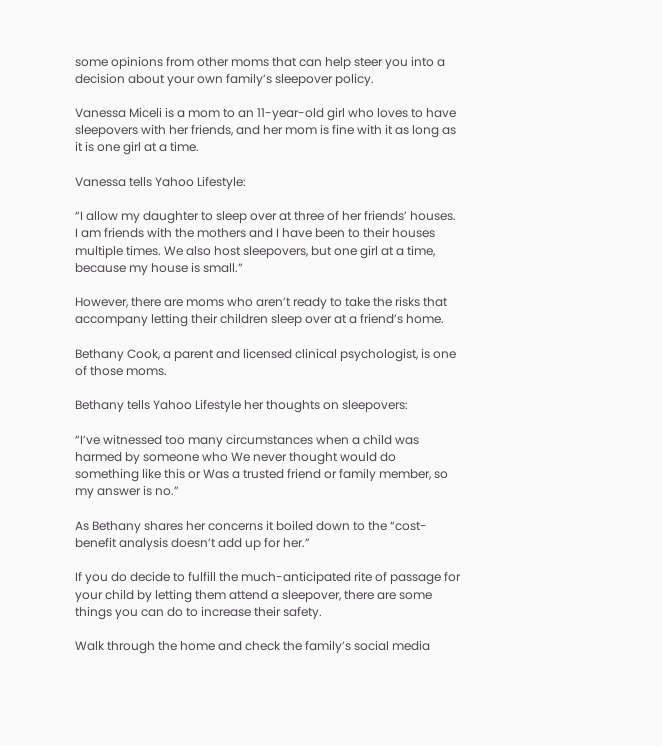some opinions from other moms that can help steer you into a decision about your own family’s sleepover policy.

Vanessa Miceli is a mom to an 11-year-old girl who loves to have sleepovers with her friends, and her mom is fine with it as long as it is one girl at a time.

Vanessa tells Yahoo Lifestyle:

“I allow my daughter to sleep over at three of her friends’ houses. I am friends with the mothers and I have been to their houses multiple times. We also host sleepovers, but one girl at a time, because my house is small.”

However, there are moms who aren’t ready to take the risks that accompany letting their children sleep over at a friend’s home.

Bethany Cook, a parent and licensed clinical psychologist, is one of those moms.

Bethany tells Yahoo Lifestyle her thoughts on sleepovers:

“I’ve witnessed too many circumstances when a child was harmed by someone who We never thought would do something like this or Was a trusted friend or family member, so my answer is no.”

As Bethany shares her concerns it boiled down to the “cost-benefit analysis doesn’t add up for her.”

If you do decide to fulfill the much-anticipated rite of passage for your child by letting them attend a sleepover, there are some things you can do to increase their safety.

Walk through the home and check the family’s social media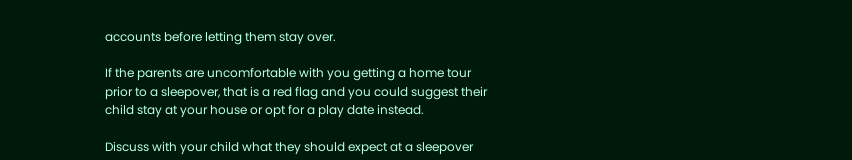accounts before letting them stay over.

If the parents are uncomfortable with you getting a home tour prior to a sleepover, that is a red flag and you could suggest their child stay at your house or opt for a play date instead.

Discuss with your child what they should expect at a sleepover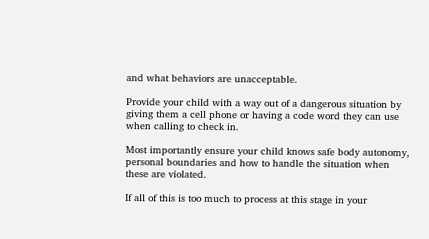and what behaviors are unacceptable.

Provide your child with a way out of a dangerous situation by giving them a cell phone or having a code word they can use when calling to check in.

Most importantly ensure your child knows safe body autonomy, personal boundaries and how to handle the situation when these are violated.

If all of this is too much to process at this stage in your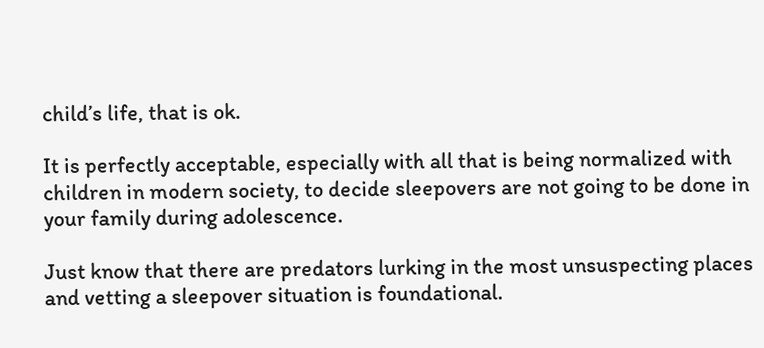child’s life, that is ok.

It is perfectly acceptable, especially with all that is being normalized with children in modern society, to decide sleepovers are not going to be done in your family during adolescence.

Just know that there are predators lurking in the most unsuspecting places and vetting a sleepover situation is foundational.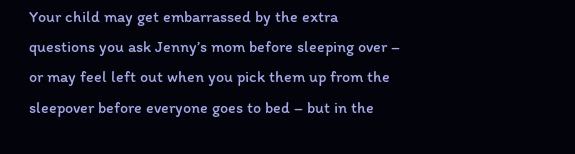Your child may get embarrassed by the extra questions you ask Jenny’s mom before sleeping over – or may feel left out when you pick them up from the sleepover before everyone goes to bed – but in the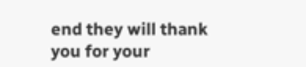end they will thank you for your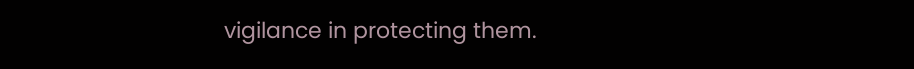vigilance in protecting them.